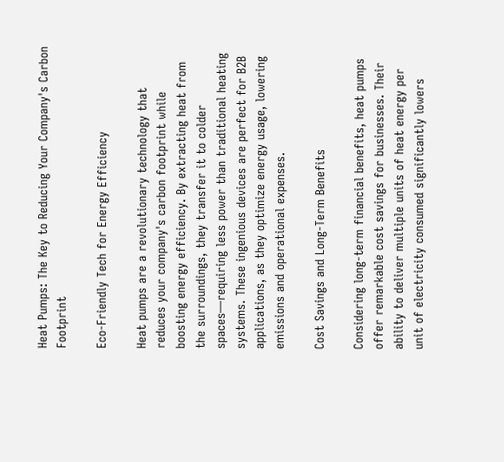Heat Pumps: The Key to Reducing Your Company's Carbon Footprint

Eco-Friendly Tech for Energy Efficiency

Heat pumps are a revolutionary technology that reduces your company's carbon footprint while boosting energy efficiency. By extracting heat from the surroundings, they transfer it to colder spaces—requiring less power than traditional heating systems. These ingenious devices are perfect for B2B applications, as they optimize energy usage, lowering emissions and operational expenses.

Cost Savings and Long-Term Benefits

Considering long-term financial benefits, heat pumps offer remarkable cost savings for businesses. Their ability to deliver multiple units of heat energy per unit of electricity consumed significantly lowers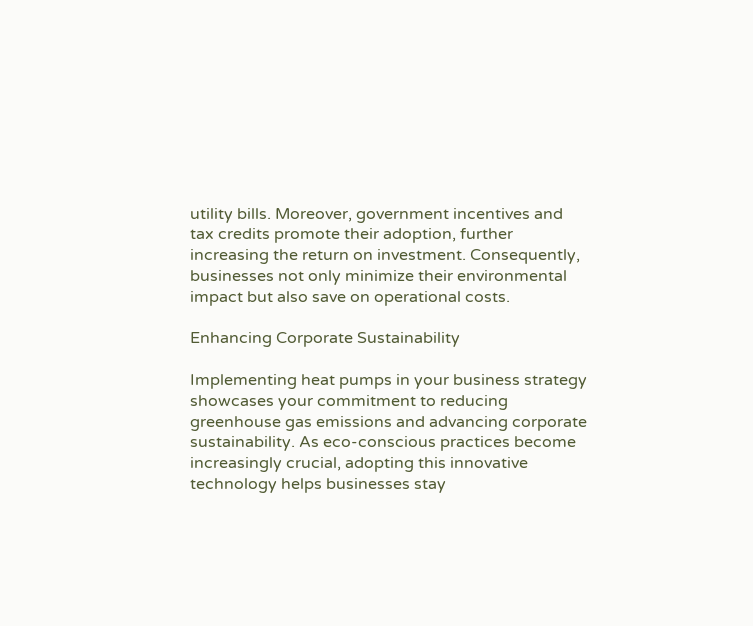utility bills. Moreover, government incentives and tax credits promote their adoption, further increasing the return on investment. Consequently, businesses not only minimize their environmental impact but also save on operational costs.

Enhancing Corporate Sustainability

Implementing heat pumps in your business strategy showcases your commitment to reducing greenhouse gas emissions and advancing corporate sustainability. As eco-conscious practices become increasingly crucial, adopting this innovative technology helps businesses stay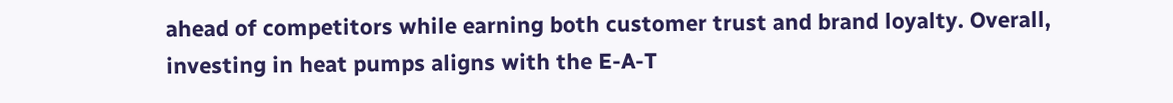ahead of competitors while earning both customer trust and brand loyalty. Overall, investing in heat pumps aligns with the E-A-T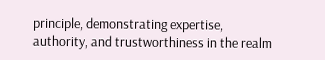principle, demonstrating expertise, authority, and trustworthiness in the realm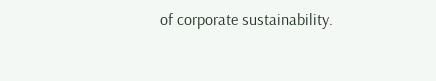of corporate sustainability.